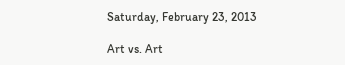Saturday, February 23, 2013

Art vs. Art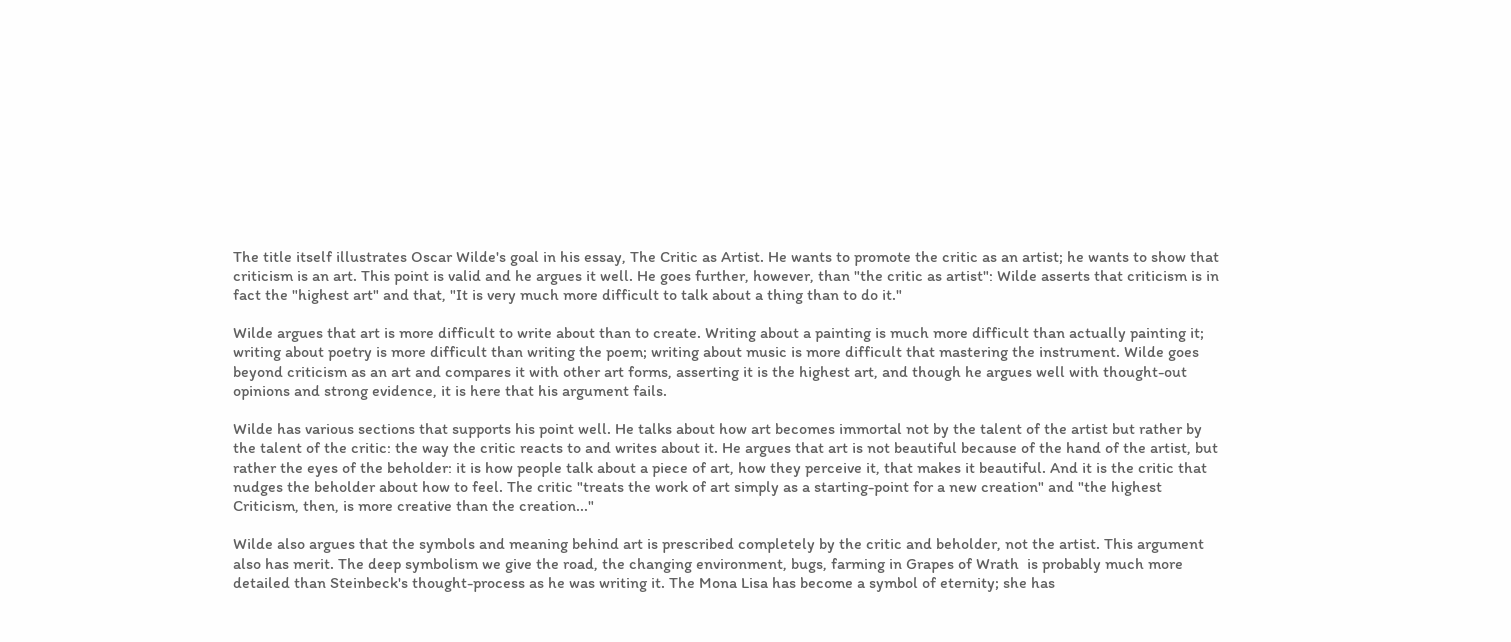The title itself illustrates Oscar Wilde's goal in his essay, The Critic as Artist. He wants to promote the critic as an artist; he wants to show that criticism is an art. This point is valid and he argues it well. He goes further, however, than "the critic as artist": Wilde asserts that criticism is in fact the "highest art" and that, "It is very much more difficult to talk about a thing than to do it."

Wilde argues that art is more difficult to write about than to create. Writing about a painting is much more difficult than actually painting it; writing about poetry is more difficult than writing the poem; writing about music is more difficult that mastering the instrument. Wilde goes beyond criticism as an art and compares it with other art forms, asserting it is the highest art, and though he argues well with thought-out opinions and strong evidence, it is here that his argument fails.

Wilde has various sections that supports his point well. He talks about how art becomes immortal not by the talent of the artist but rather by the talent of the critic: the way the critic reacts to and writes about it. He argues that art is not beautiful because of the hand of the artist, but rather the eyes of the beholder: it is how people talk about a piece of art, how they perceive it, that makes it beautiful. And it is the critic that nudges the beholder about how to feel. The critic "treats the work of art simply as a starting-point for a new creation" and "the highest Criticism, then, is more creative than the creation..."

Wilde also argues that the symbols and meaning behind art is prescribed completely by the critic and beholder, not the artist. This argument also has merit. The deep symbolism we give the road, the changing environment, bugs, farming in Grapes of Wrath  is probably much more detailed than Steinbeck's thought-process as he was writing it. The Mona Lisa has become a symbol of eternity; she has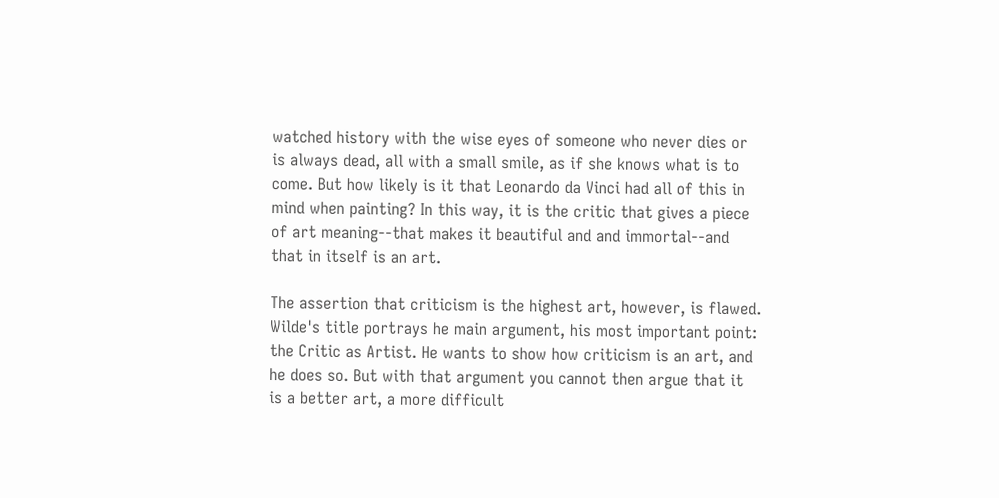watched history with the wise eyes of someone who never dies or is always dead, all with a small smile, as if she knows what is to come. But how likely is it that Leonardo da Vinci had all of this in mind when painting? In this way, it is the critic that gives a piece of art meaning--that makes it beautiful and and immortal--and that in itself is an art.

The assertion that criticism is the highest art, however, is flawed. Wilde's title portrays he main argument, his most important point: the Critic as Artist. He wants to show how criticism is an art, and he does so. But with that argument you cannot then argue that it is a better art, a more difficult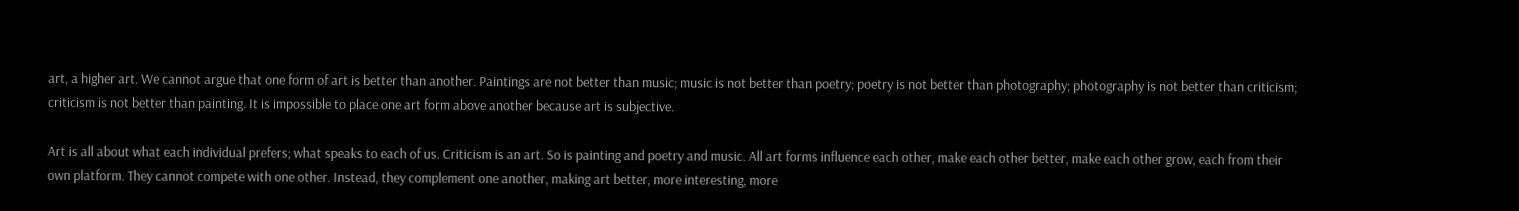art, a higher art. We cannot argue that one form of art is better than another. Paintings are not better than music; music is not better than poetry; poetry is not better than photography; photography is not better than criticism; criticism is not better than painting. It is impossible to place one art form above another because art is subjective.

Art is all about what each individual prefers; what speaks to each of us. Criticism is an art. So is painting and poetry and music. All art forms influence each other, make each other better, make each other grow, each from their own platform. They cannot compete with one other. Instead, they complement one another, making art better, more interesting, more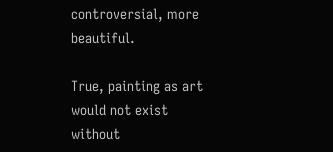controversial, more beautiful.

True, painting as art would not exist without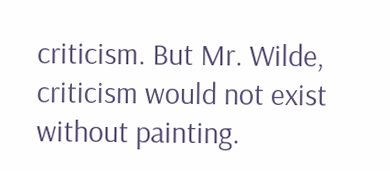criticism. But Mr. Wilde, criticism would not exist without painting.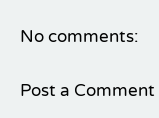No comments:

Post a Comment